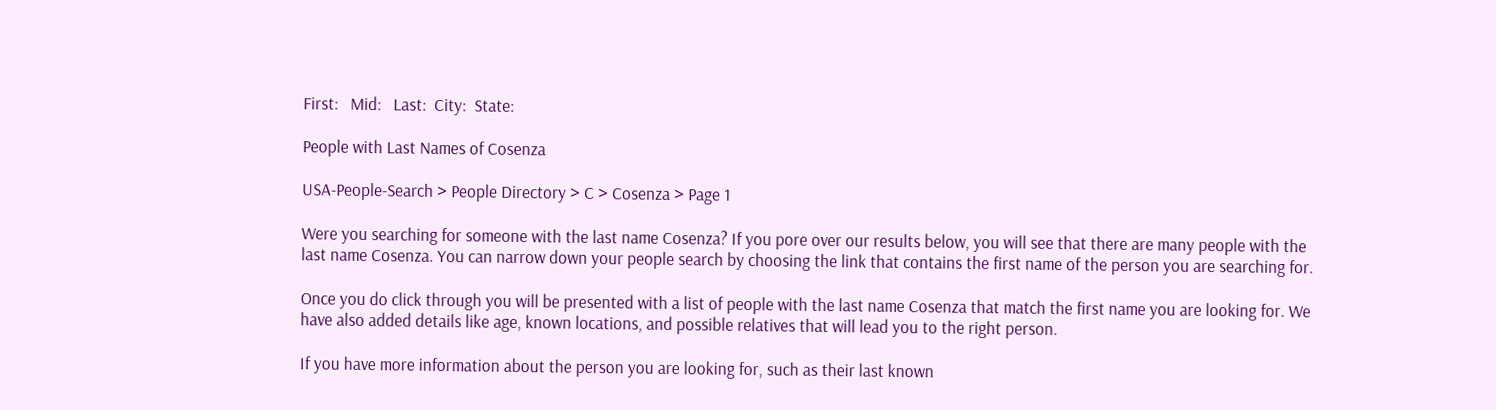First:   Mid:   Last:  City:  State:

People with Last Names of Cosenza

USA-People-Search > People Directory > C > Cosenza > Page 1

Were you searching for someone with the last name Cosenza? If you pore over our results below, you will see that there are many people with the last name Cosenza. You can narrow down your people search by choosing the link that contains the first name of the person you are searching for.

Once you do click through you will be presented with a list of people with the last name Cosenza that match the first name you are looking for. We have also added details like age, known locations, and possible relatives that will lead you to the right person.

If you have more information about the person you are looking for, such as their last known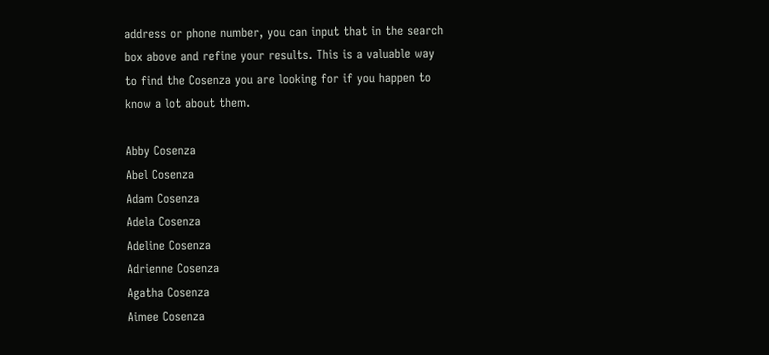address or phone number, you can input that in the search box above and refine your results. This is a valuable way to find the Cosenza you are looking for if you happen to know a lot about them.

Abby Cosenza
Abel Cosenza
Adam Cosenza
Adela Cosenza
Adeline Cosenza
Adrienne Cosenza
Agatha Cosenza
Aimee Cosenza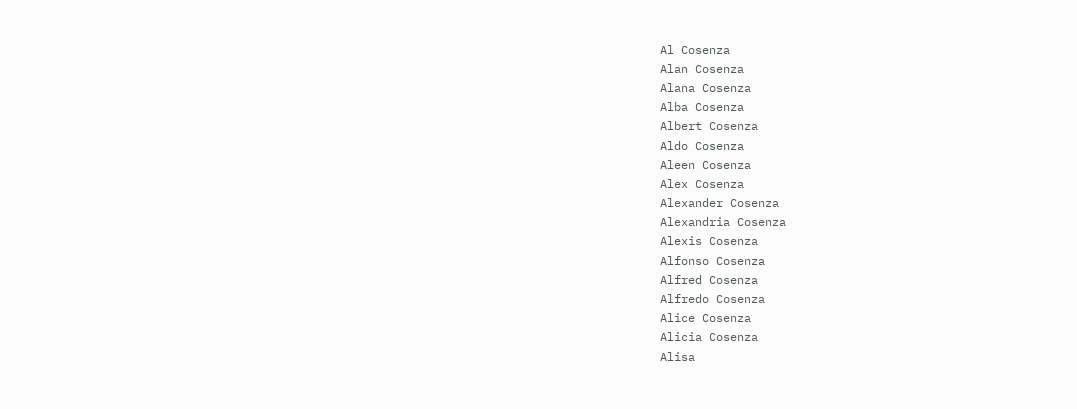Al Cosenza
Alan Cosenza
Alana Cosenza
Alba Cosenza
Albert Cosenza
Aldo Cosenza
Aleen Cosenza
Alex Cosenza
Alexander Cosenza
Alexandria Cosenza
Alexis Cosenza
Alfonso Cosenza
Alfred Cosenza
Alfredo Cosenza
Alice Cosenza
Alicia Cosenza
Alisa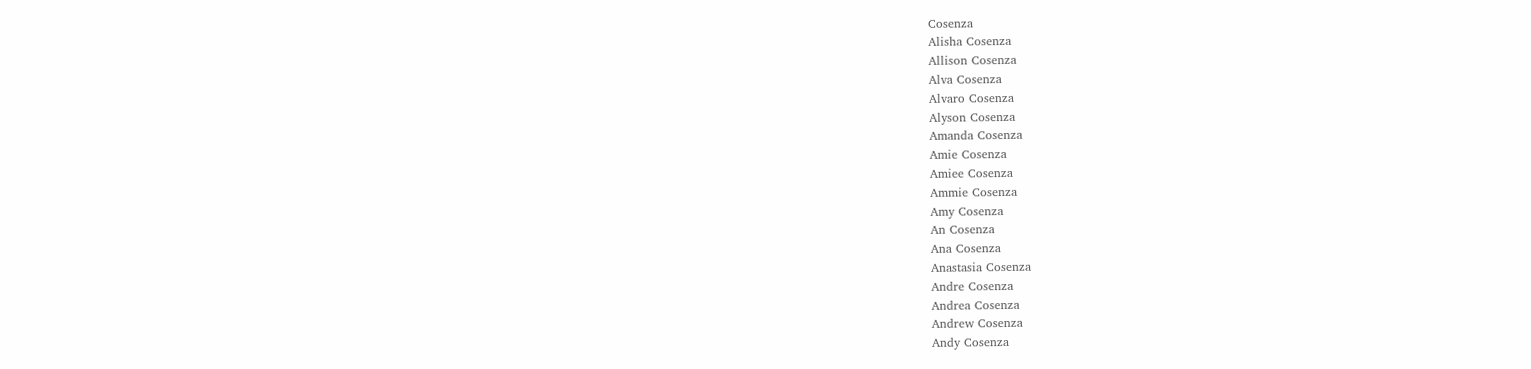Cosenza
Alisha Cosenza
Allison Cosenza
Alva Cosenza
Alvaro Cosenza
Alyson Cosenza
Amanda Cosenza
Amie Cosenza
Amiee Cosenza
Ammie Cosenza
Amy Cosenza
An Cosenza
Ana Cosenza
Anastasia Cosenza
Andre Cosenza
Andrea Cosenza
Andrew Cosenza
Andy Cosenza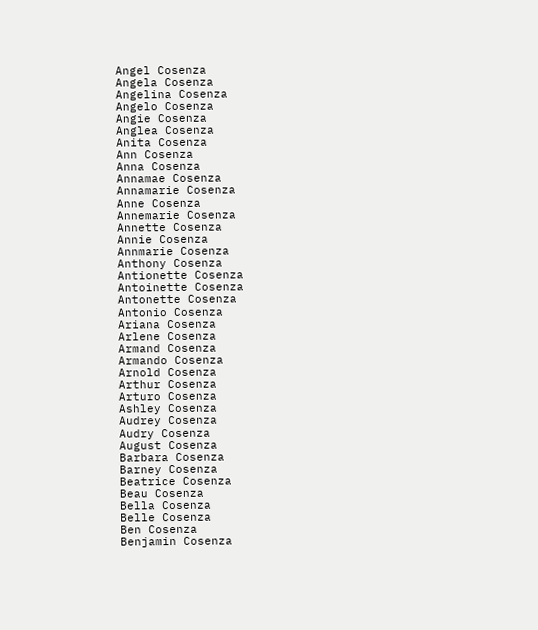Angel Cosenza
Angela Cosenza
Angelina Cosenza
Angelo Cosenza
Angie Cosenza
Anglea Cosenza
Anita Cosenza
Ann Cosenza
Anna Cosenza
Annamae Cosenza
Annamarie Cosenza
Anne Cosenza
Annemarie Cosenza
Annette Cosenza
Annie Cosenza
Annmarie Cosenza
Anthony Cosenza
Antionette Cosenza
Antoinette Cosenza
Antonette Cosenza
Antonio Cosenza
Ariana Cosenza
Arlene Cosenza
Armand Cosenza
Armando Cosenza
Arnold Cosenza
Arthur Cosenza
Arturo Cosenza
Ashley Cosenza
Audrey Cosenza
Audry Cosenza
August Cosenza
Barbara Cosenza
Barney Cosenza
Beatrice Cosenza
Beau Cosenza
Bella Cosenza
Belle Cosenza
Ben Cosenza
Benjamin Cosenza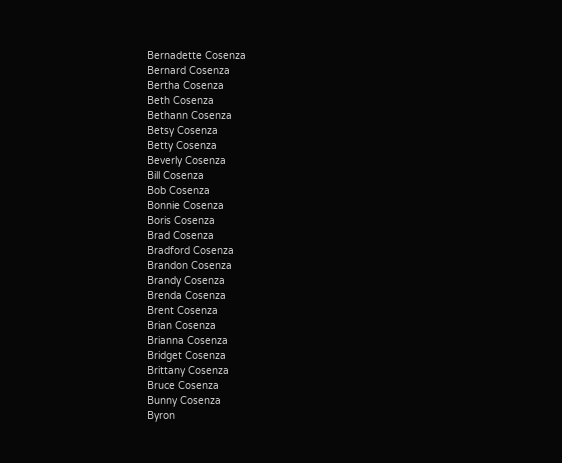Bernadette Cosenza
Bernard Cosenza
Bertha Cosenza
Beth Cosenza
Bethann Cosenza
Betsy Cosenza
Betty Cosenza
Beverly Cosenza
Bill Cosenza
Bob Cosenza
Bonnie Cosenza
Boris Cosenza
Brad Cosenza
Bradford Cosenza
Brandon Cosenza
Brandy Cosenza
Brenda Cosenza
Brent Cosenza
Brian Cosenza
Brianna Cosenza
Bridget Cosenza
Brittany Cosenza
Bruce Cosenza
Bunny Cosenza
Byron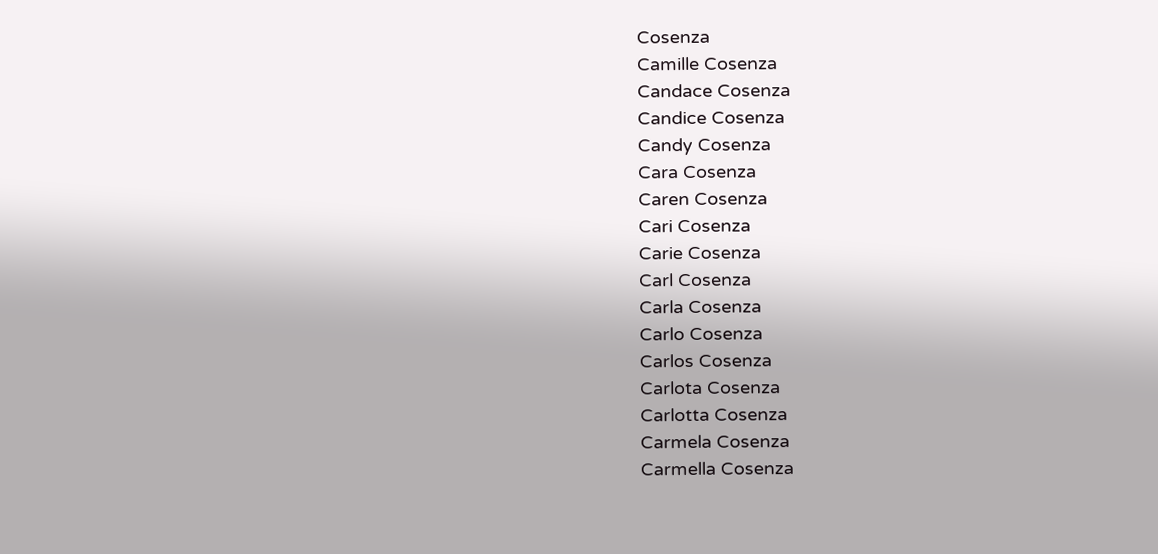Cosenza
Camille Cosenza
Candace Cosenza
Candice Cosenza
Candy Cosenza
Cara Cosenza
Caren Cosenza
Cari Cosenza
Carie Cosenza
Carl Cosenza
Carla Cosenza
Carlo Cosenza
Carlos Cosenza
Carlota Cosenza
Carlotta Cosenza
Carmela Cosenza
Carmella Cosenza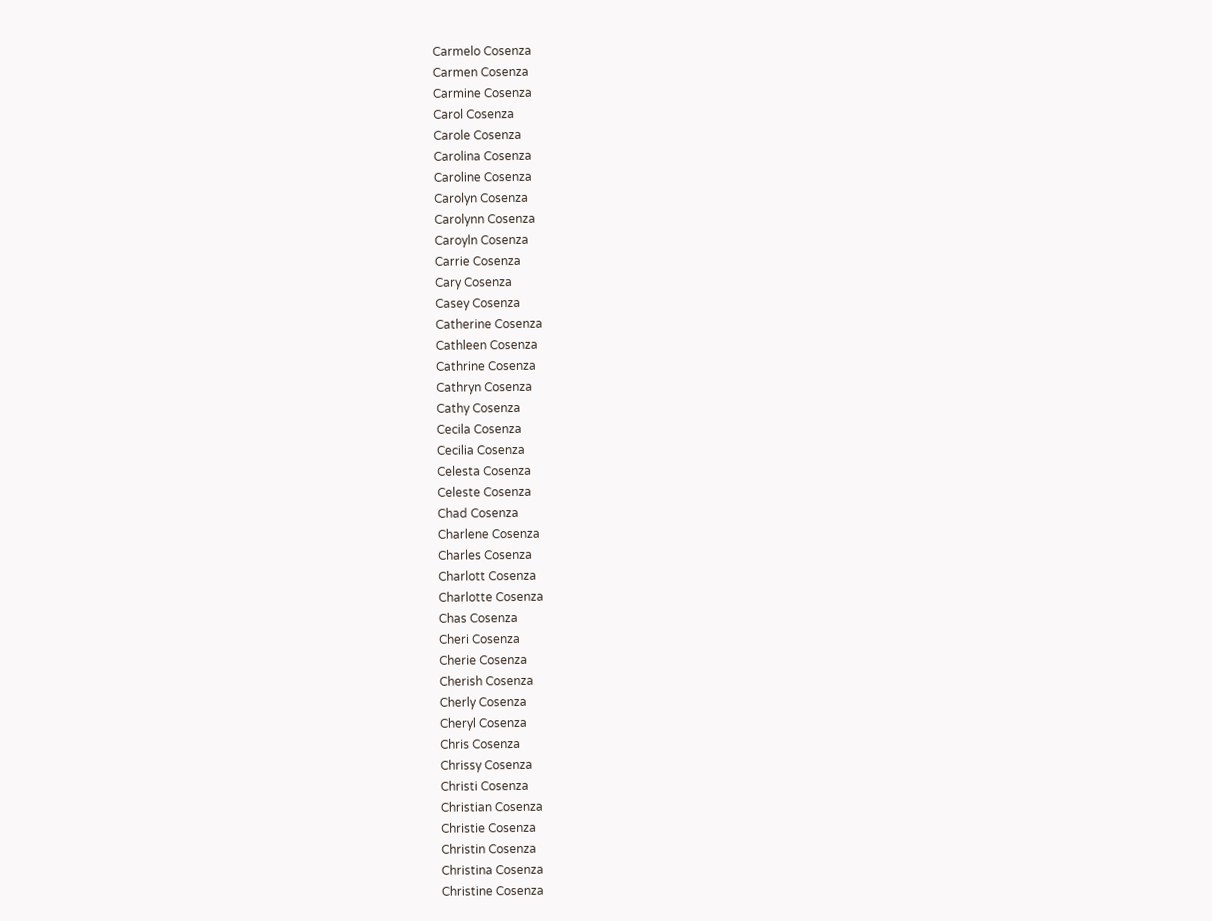Carmelo Cosenza
Carmen Cosenza
Carmine Cosenza
Carol Cosenza
Carole Cosenza
Carolina Cosenza
Caroline Cosenza
Carolyn Cosenza
Carolynn Cosenza
Caroyln Cosenza
Carrie Cosenza
Cary Cosenza
Casey Cosenza
Catherine Cosenza
Cathleen Cosenza
Cathrine Cosenza
Cathryn Cosenza
Cathy Cosenza
Cecila Cosenza
Cecilia Cosenza
Celesta Cosenza
Celeste Cosenza
Chad Cosenza
Charlene Cosenza
Charles Cosenza
Charlott Cosenza
Charlotte Cosenza
Chas Cosenza
Cheri Cosenza
Cherie Cosenza
Cherish Cosenza
Cherly Cosenza
Cheryl Cosenza
Chris Cosenza
Chrissy Cosenza
Christi Cosenza
Christian Cosenza
Christie Cosenza
Christin Cosenza
Christina Cosenza
Christine Cosenza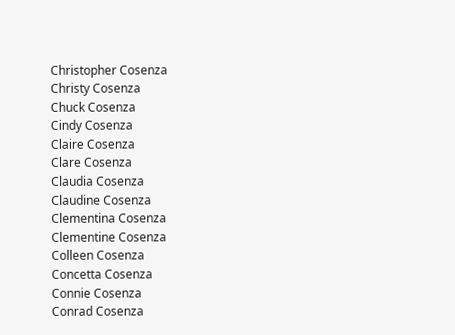Christopher Cosenza
Christy Cosenza
Chuck Cosenza
Cindy Cosenza
Claire Cosenza
Clare Cosenza
Claudia Cosenza
Claudine Cosenza
Clementina Cosenza
Clementine Cosenza
Colleen Cosenza
Concetta Cosenza
Connie Cosenza
Conrad Cosenza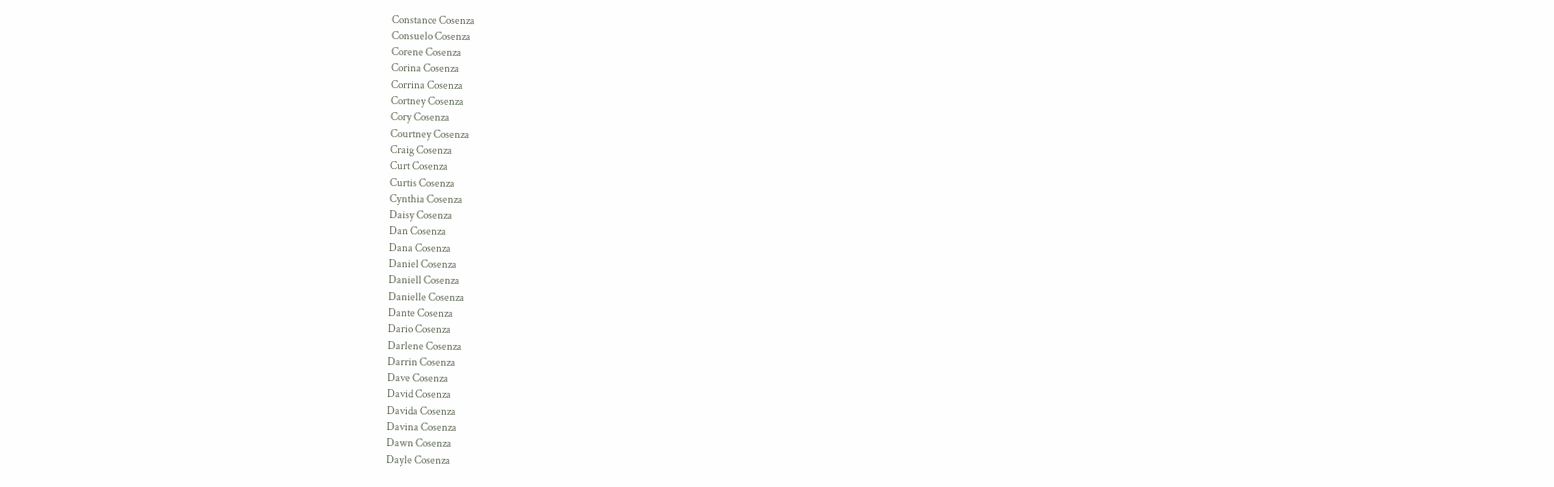Constance Cosenza
Consuelo Cosenza
Corene Cosenza
Corina Cosenza
Corrina Cosenza
Cortney Cosenza
Cory Cosenza
Courtney Cosenza
Craig Cosenza
Curt Cosenza
Curtis Cosenza
Cynthia Cosenza
Daisy Cosenza
Dan Cosenza
Dana Cosenza
Daniel Cosenza
Daniell Cosenza
Danielle Cosenza
Dante Cosenza
Dario Cosenza
Darlene Cosenza
Darrin Cosenza
Dave Cosenza
David Cosenza
Davida Cosenza
Davina Cosenza
Dawn Cosenza
Dayle Cosenza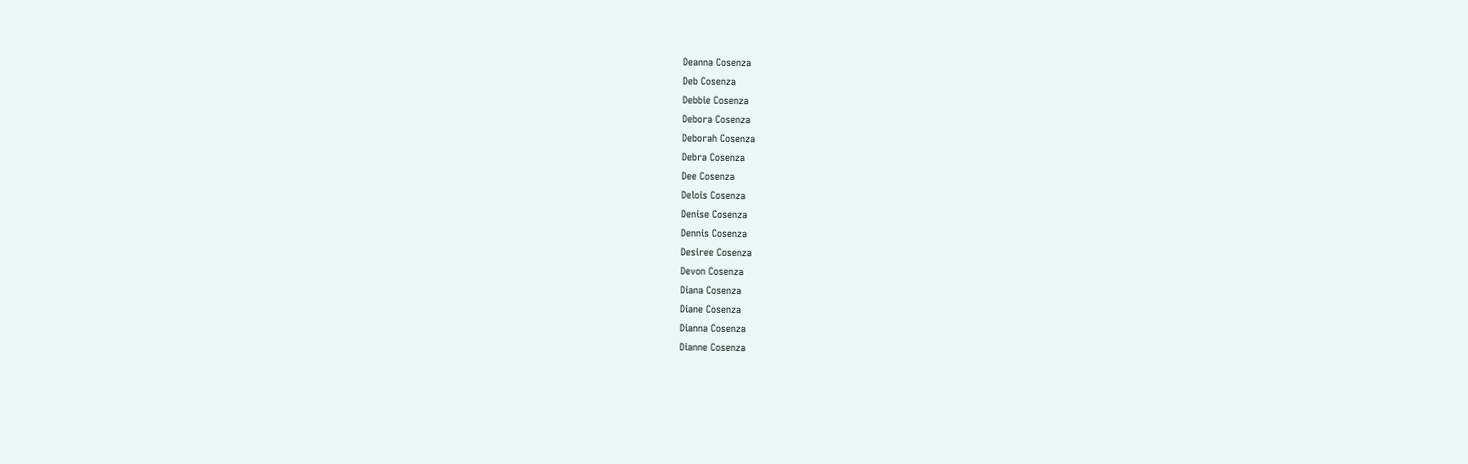Deanna Cosenza
Deb Cosenza
Debbie Cosenza
Debora Cosenza
Deborah Cosenza
Debra Cosenza
Dee Cosenza
Delois Cosenza
Denise Cosenza
Dennis Cosenza
Desiree Cosenza
Devon Cosenza
Diana Cosenza
Diane Cosenza
Dianna Cosenza
Dianne Cosenza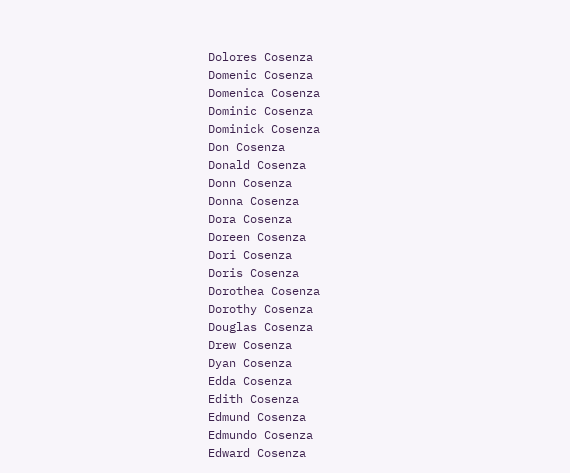Dolores Cosenza
Domenic Cosenza
Domenica Cosenza
Dominic Cosenza
Dominick Cosenza
Don Cosenza
Donald Cosenza
Donn Cosenza
Donna Cosenza
Dora Cosenza
Doreen Cosenza
Dori Cosenza
Doris Cosenza
Dorothea Cosenza
Dorothy Cosenza
Douglas Cosenza
Drew Cosenza
Dyan Cosenza
Edda Cosenza
Edith Cosenza
Edmund Cosenza
Edmundo Cosenza
Edward Cosenza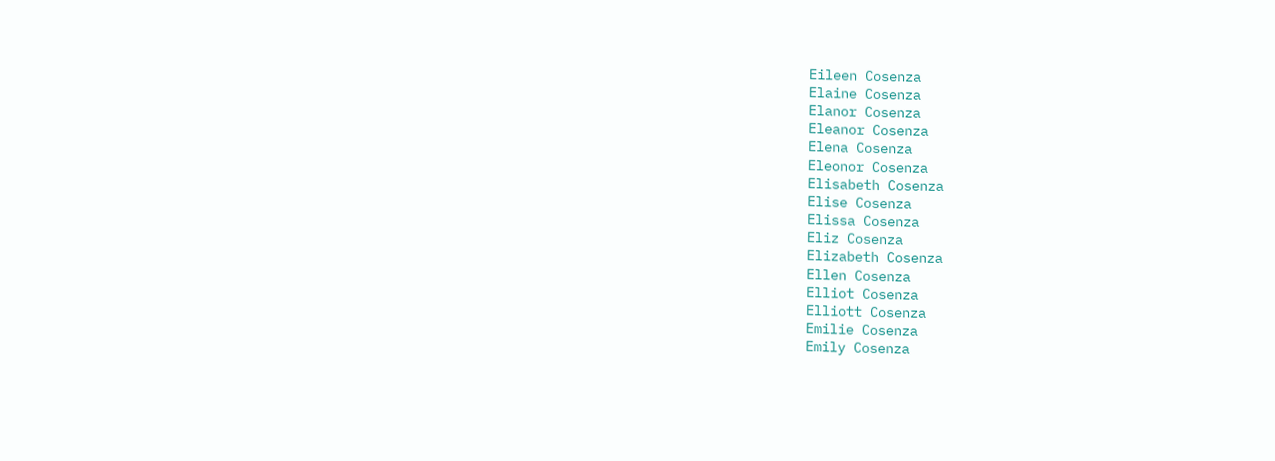Eileen Cosenza
Elaine Cosenza
Elanor Cosenza
Eleanor Cosenza
Elena Cosenza
Eleonor Cosenza
Elisabeth Cosenza
Elise Cosenza
Elissa Cosenza
Eliz Cosenza
Elizabeth Cosenza
Ellen Cosenza
Elliot Cosenza
Elliott Cosenza
Emilie Cosenza
Emily Cosenza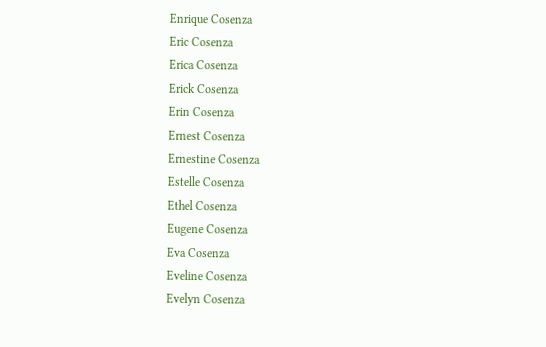Enrique Cosenza
Eric Cosenza
Erica Cosenza
Erick Cosenza
Erin Cosenza
Ernest Cosenza
Ernestine Cosenza
Estelle Cosenza
Ethel Cosenza
Eugene Cosenza
Eva Cosenza
Eveline Cosenza
Evelyn Cosenza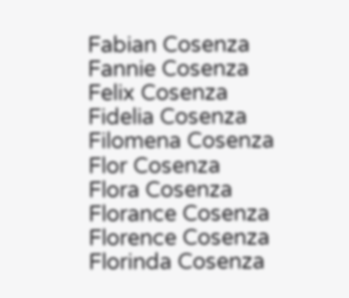Fabian Cosenza
Fannie Cosenza
Felix Cosenza
Fidelia Cosenza
Filomena Cosenza
Flor Cosenza
Flora Cosenza
Florance Cosenza
Florence Cosenza
Florinda Cosenza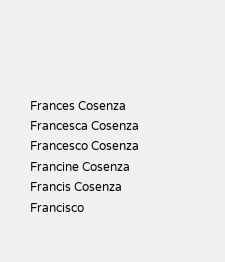Frances Cosenza
Francesca Cosenza
Francesco Cosenza
Francine Cosenza
Francis Cosenza
Francisco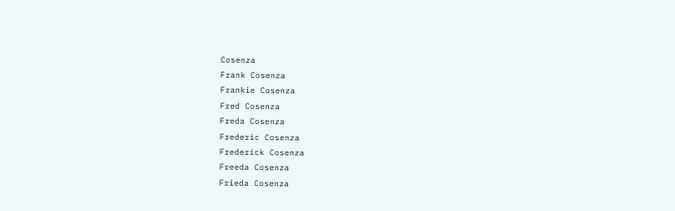Cosenza
Frank Cosenza
Frankie Cosenza
Fred Cosenza
Freda Cosenza
Frederic Cosenza
Frederick Cosenza
Freeda Cosenza
Frieda Cosenza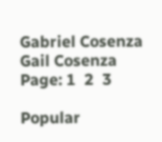Gabriel Cosenza
Gail Cosenza
Page: 1  2  3

Popular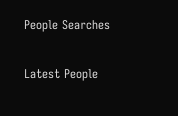People Searches

Latest People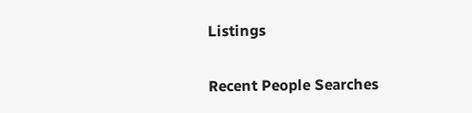Listings

Recent People Searches